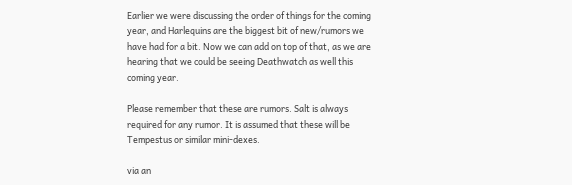Earlier we were discussing the order of things for the coming year, and Harlequins are the biggest bit of new/rumors we have had for a bit. Now we can add on top of that, as we are hearing that we could be seeing Deathwatch as well this coming year.

Please remember that these are rumors. Salt is always required for any rumor. It is assumed that these will be Tempestus or similar mini-dexes.

via an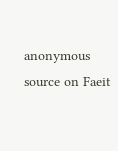anonymous source on Faeit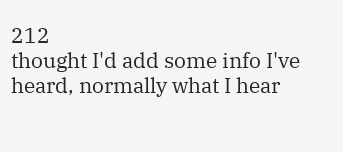212
thought I'd add some info I've heard, normally what I hear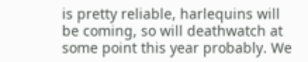is pretty reliable, harlequins will be coming, so will deathwatch at some point this year probably. We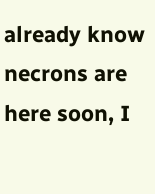already know necrons are here soon, I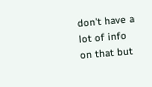don't have a lot of info on that but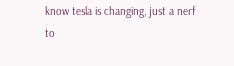know tesla is changing, just a nerf to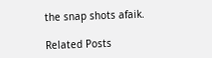the snap shots afaik.

Related Posts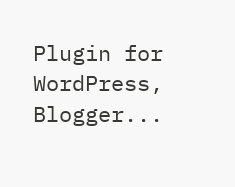Plugin for WordPress, Blogger...